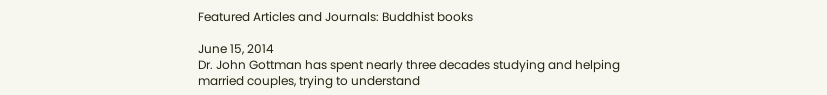Featured Articles and Journals: Buddhist books

June 15, 2014
Dr. John Gottman has spent nearly three decades studying and helping married couples, trying to understand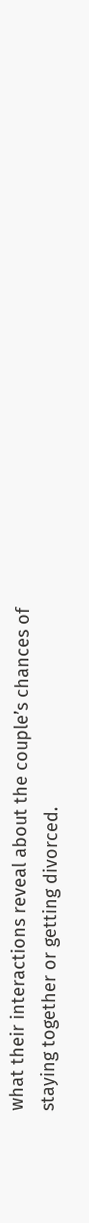what their interactions reveal about the couple’s chances of staying together or getting divorced.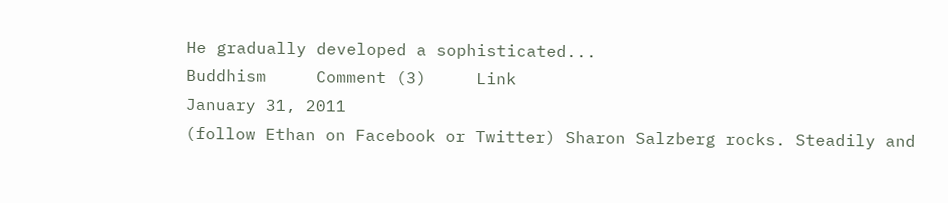He gradually developed a sophisticated...
Buddhism     Comment (3)     Link
January 31, 2011
(follow Ethan on Facebook or Twitter) Sharon Salzberg rocks. Steadily and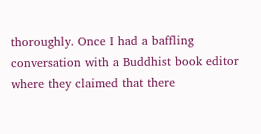thoroughly. Once I had a baffling conversation with a Buddhist book editor where they claimed that there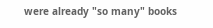were already "so many" books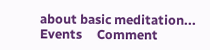about basic meditation...
Events     Comment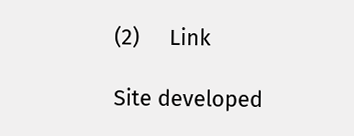(2)     Link

Site developed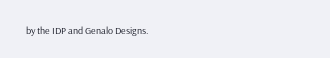by the IDP and Genalo Designs.